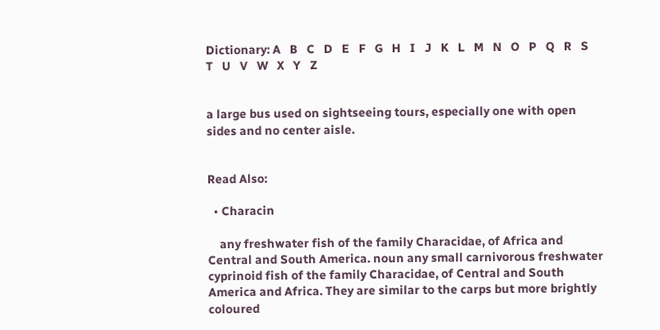Dictionary: A   B   C   D   E   F   G   H   I   J   K   L   M   N   O   P   Q   R   S   T   U   V   W   X   Y   Z


a large bus used on sightseeing tours, especially one with open sides and no center aisle.


Read Also:

  • Characin

    any freshwater fish of the family Characidae, of Africa and Central and South America. noun any small carnivorous freshwater cyprinoid fish of the family Characidae, of Central and South America and Africa. They are similar to the carps but more brightly coloured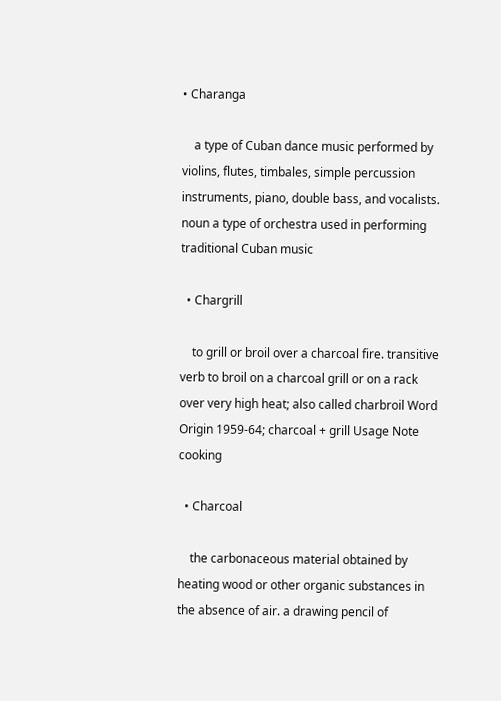• Charanga

    a type of Cuban dance music performed by violins, flutes, timbales, simple percussion instruments, piano, double bass, and vocalists. noun a type of orchestra used in performing traditional Cuban music

  • Chargrill

    to grill or broil over a charcoal fire. transitive verb to broil on a charcoal grill or on a rack over very high heat; also called charbroil Word Origin 1959-64; charcoal + grill Usage Note cooking

  • Charcoal

    the carbonaceous material obtained by heating wood or other organic substances in the absence of air. a drawing pencil of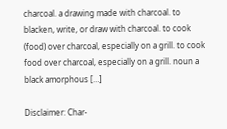charcoal. a drawing made with charcoal. to blacken, write, or draw with charcoal. to cook (food) over charcoal, especially on a grill. to cook food over charcoal, especially on a grill. noun a black amorphous […]

Disclaimer: Char-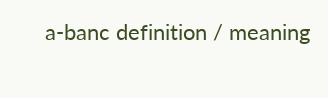a-banc definition / meaning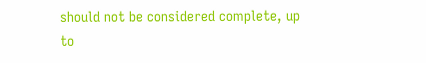should not be considered complete, up to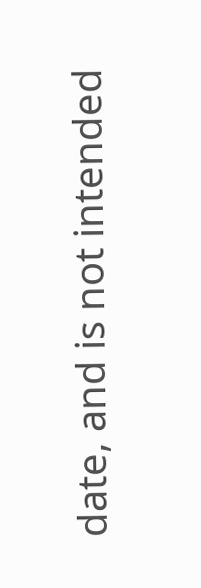date, and is not intended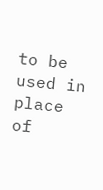to be used in place of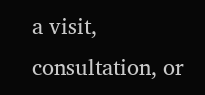a visit, consultation, or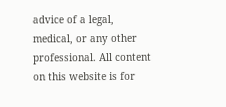advice of a legal, medical, or any other professional. All content on this website is for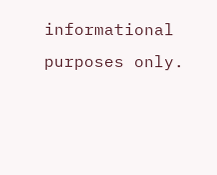informational purposes only.